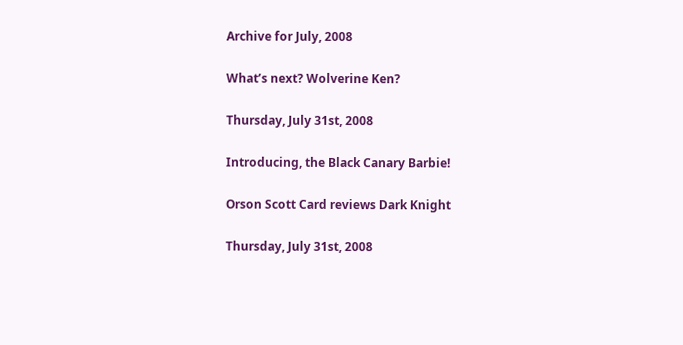Archive for July, 2008

What’s next? Wolverine Ken?

Thursday, July 31st, 2008

Introducing, the Black Canary Barbie!

Orson Scott Card reviews Dark Knight

Thursday, July 31st, 2008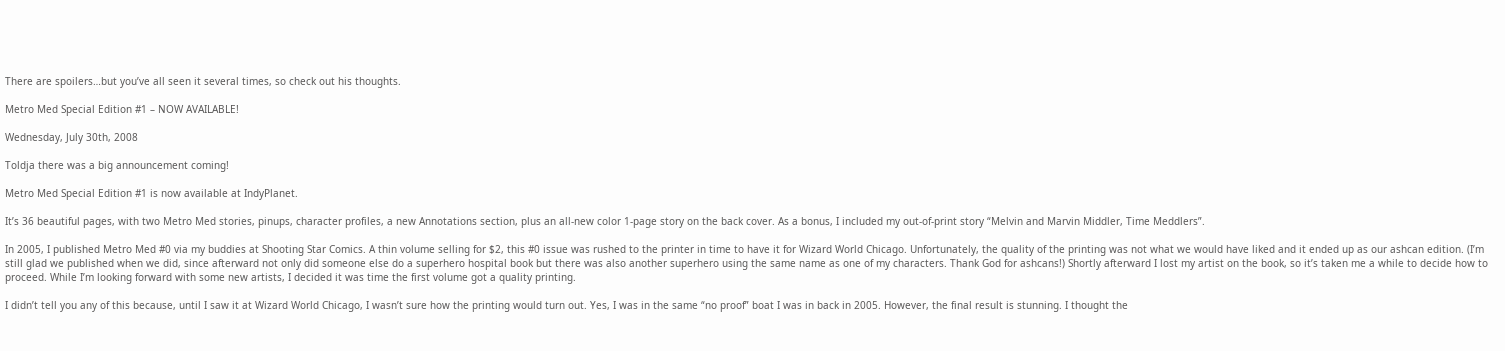There are spoilers…but you’ve all seen it several times, so check out his thoughts.

Metro Med Special Edition #1 – NOW AVAILABLE!

Wednesday, July 30th, 2008

Toldja there was a big announcement coming!

Metro Med Special Edition #1 is now available at IndyPlanet.

It’s 36 beautiful pages, with two Metro Med stories, pinups, character profiles, a new Annotations section, plus an all-new color 1-page story on the back cover. As a bonus, I included my out-of-print story “Melvin and Marvin Middler, Time Meddlers”.

In 2005, I published Metro Med #0 via my buddies at Shooting Star Comics. A thin volume selling for $2, this #0 issue was rushed to the printer in time to have it for Wizard World Chicago. Unfortunately, the quality of the printing was not what we would have liked and it ended up as our ashcan edition. (I’m still glad we published when we did, since afterward not only did someone else do a superhero hospital book but there was also another superhero using the same name as one of my characters. Thank God for ashcans!) Shortly afterward I lost my artist on the book, so it’s taken me a while to decide how to proceed. While I’m looking forward with some new artists, I decided it was time the first volume got a quality printing.

I didn’t tell you any of this because, until I saw it at Wizard World Chicago, I wasn’t sure how the printing would turn out. Yes, I was in the same “no proof” boat I was in back in 2005. However, the final result is stunning. I thought the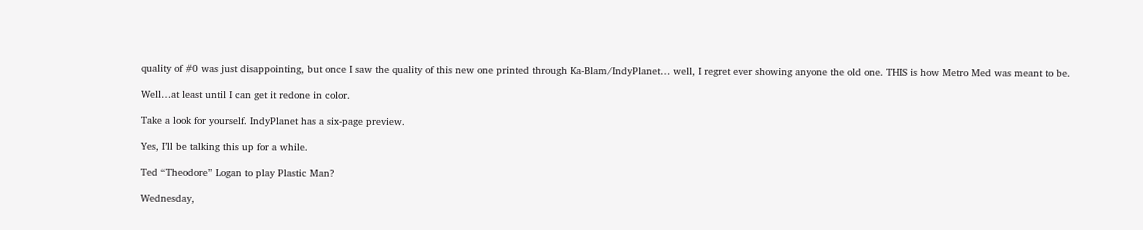quality of #0 was just disappointing, but once I saw the quality of this new one printed through Ka-Blam/IndyPlanet… well, I regret ever showing anyone the old one. THIS is how Metro Med was meant to be.

Well…at least until I can get it redone in color.

Take a look for yourself. IndyPlanet has a six-page preview.

Yes, I’ll be talking this up for a while.

Ted “Theodore” Logan to play Plastic Man?

Wednesday,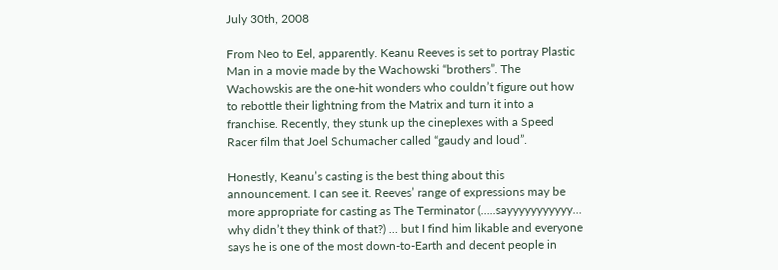July 30th, 2008

From Neo to Eel, apparently. Keanu Reeves is set to portray Plastic Man in a movie made by the Wachowski “brothers”. The Wachowskis are the one-hit wonders who couldn’t figure out how to rebottle their lightning from the Matrix and turn it into a franchise. Recently, they stunk up the cineplexes with a Speed Racer film that Joel Schumacher called “gaudy and loud”.

Honestly, Keanu’s casting is the best thing about this announcement. I can see it. Reeves’ range of expressions may be more appropriate for casting as The Terminator (…..sayyyyyyyyyyy… why didn’t they think of that?) … but I find him likable and everyone says he is one of the most down-to-Earth and decent people in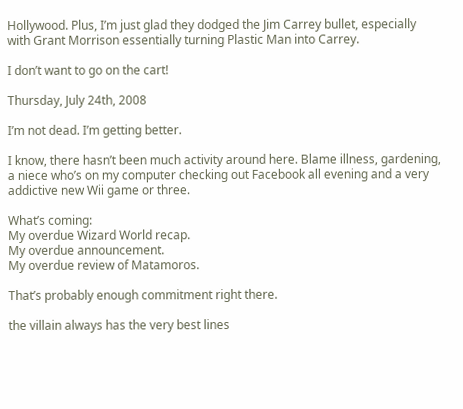Hollywood. Plus, I’m just glad they dodged the Jim Carrey bullet, especially with Grant Morrison essentially turning Plastic Man into Carrey.

I don’t want to go on the cart!

Thursday, July 24th, 2008

I’m not dead. I’m getting better.

I know, there hasn’t been much activity around here. Blame illness, gardening, a niece who’s on my computer checking out Facebook all evening and a very addictive new Wii game or three.

What’s coming:
My overdue Wizard World recap.
My overdue announcement.
My overdue review of Matamoros.

That’s probably enough commitment right there.

the villain always has the very best lines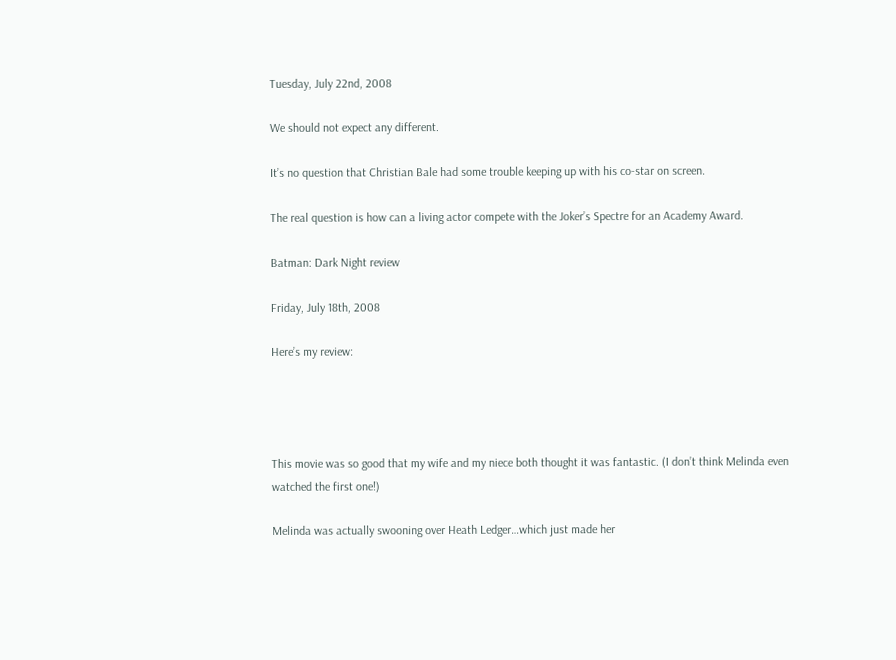Tuesday, July 22nd, 2008

We should not expect any different.

It’s no question that Christian Bale had some trouble keeping up with his co-star on screen.

The real question is how can a living actor compete with the Joker’s Spectre for an Academy Award.

Batman: Dark Night review

Friday, July 18th, 2008

Here’s my review:




This movie was so good that my wife and my niece both thought it was fantastic. (I don’t think Melinda even watched the first one!)

Melinda was actually swooning over Heath Ledger…which just made her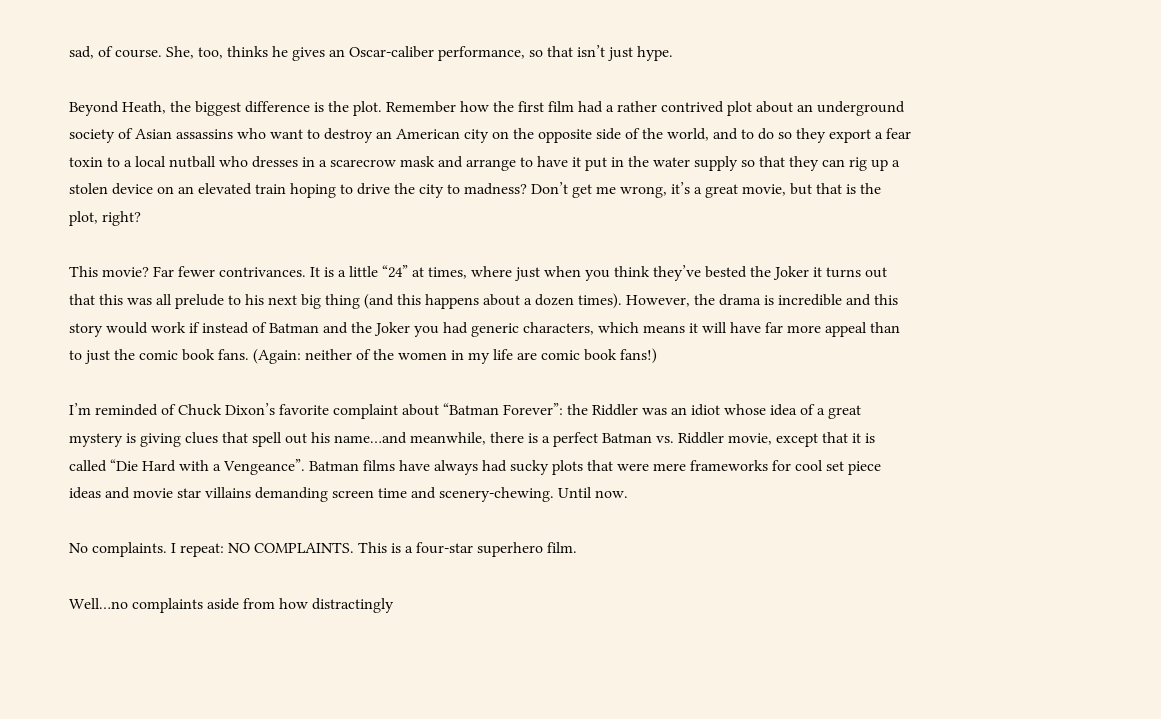sad, of course. She, too, thinks he gives an Oscar-caliber performance, so that isn’t just hype.

Beyond Heath, the biggest difference is the plot. Remember how the first film had a rather contrived plot about an underground society of Asian assassins who want to destroy an American city on the opposite side of the world, and to do so they export a fear toxin to a local nutball who dresses in a scarecrow mask and arrange to have it put in the water supply so that they can rig up a stolen device on an elevated train hoping to drive the city to madness? Don’t get me wrong, it’s a great movie, but that is the plot, right?

This movie? Far fewer contrivances. It is a little “24” at times, where just when you think they’ve bested the Joker it turns out that this was all prelude to his next big thing (and this happens about a dozen times). However, the drama is incredible and this story would work if instead of Batman and the Joker you had generic characters, which means it will have far more appeal than to just the comic book fans. (Again: neither of the women in my life are comic book fans!)

I’m reminded of Chuck Dixon’s favorite complaint about “Batman Forever”: the Riddler was an idiot whose idea of a great mystery is giving clues that spell out his name…and meanwhile, there is a perfect Batman vs. Riddler movie, except that it is called “Die Hard with a Vengeance”. Batman films have always had sucky plots that were mere frameworks for cool set piece ideas and movie star villains demanding screen time and scenery-chewing. Until now.

No complaints. I repeat: NO COMPLAINTS. This is a four-star superhero film.

Well…no complaints aside from how distractingly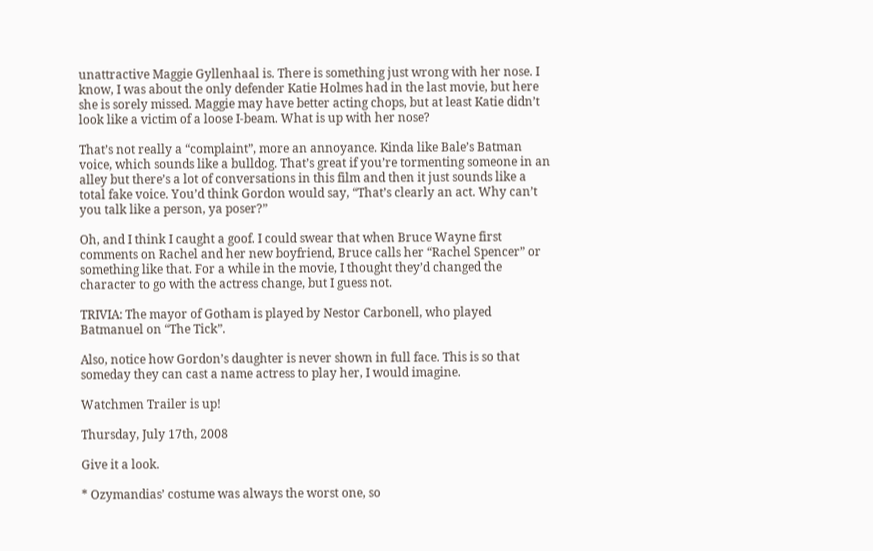unattractive Maggie Gyllenhaal is. There is something just wrong with her nose. I know, I was about the only defender Katie Holmes had in the last movie, but here she is sorely missed. Maggie may have better acting chops, but at least Katie didn’t look like a victim of a loose I-beam. What is up with her nose?

That’s not really a “complaint”, more an annoyance. Kinda like Bale’s Batman voice, which sounds like a bulldog. That’s great if you’re tormenting someone in an alley but there’s a lot of conversations in this film and then it just sounds like a total fake voice. You’d think Gordon would say, “That’s clearly an act. Why can’t you talk like a person, ya poser?”

Oh, and I think I caught a goof. I could swear that when Bruce Wayne first comments on Rachel and her new boyfriend, Bruce calls her “Rachel Spencer” or something like that. For a while in the movie, I thought they’d changed the character to go with the actress change, but I guess not.

TRIVIA: The mayor of Gotham is played by Nestor Carbonell, who played Batmanuel on “The Tick”.

Also, notice how Gordon’s daughter is never shown in full face. This is so that someday they can cast a name actress to play her, I would imagine.

Watchmen Trailer is up!

Thursday, July 17th, 2008

Give it a look.

* Ozymandias’ costume was always the worst one, so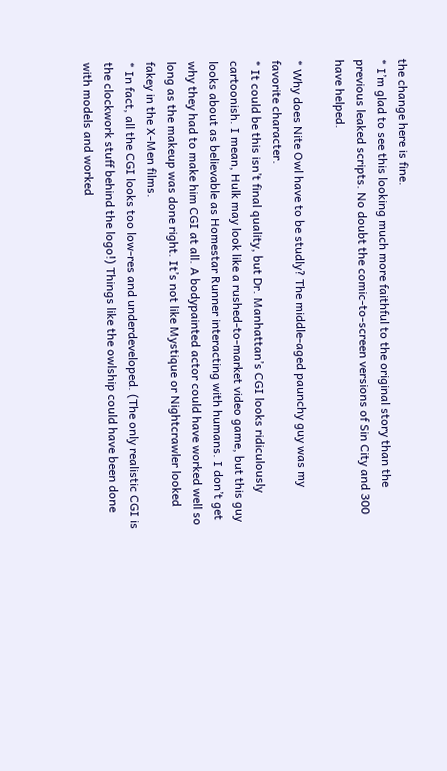the change here is fine.
* I’m glad to see this looking much more faithful to the original story than the previous leaked scripts. No doubt the comic-to-screen versions of Sin City and 300 have helped.

* Why does Nite Owl have to be studly? The middle-aged paunchy guy was my favorite character.
* It could be this isn’t final quality, but Dr. Manhattan’s CGI looks ridiculously cartoonish. I mean, Hulk may look like a rushed-to-market video game, but this guy looks about as believable as Homestar Runner interacting with humans. I don’t get why they had to make him CGI at all. A bodypainted actor could have worked well so long as the makeup was done right. It’s not like Mystique or Nightcrawler looked fakey in the X-Men films.
* In fact, all the CGI looks too low-res and underdeveloped. (The only realistic CGI is the clockwork stuff behind the logo!) Things like the owlship could have been done with models and worked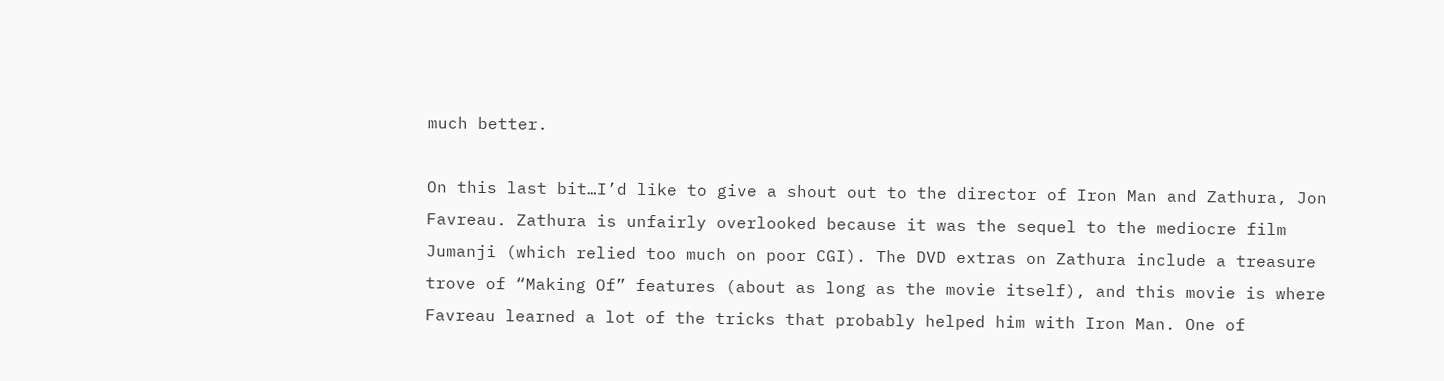much better.

On this last bit…I’d like to give a shout out to the director of Iron Man and Zathura, Jon Favreau. Zathura is unfairly overlooked because it was the sequel to the mediocre film Jumanji (which relied too much on poor CGI). The DVD extras on Zathura include a treasure trove of “Making Of” features (about as long as the movie itself), and this movie is where Favreau learned a lot of the tricks that probably helped him with Iron Man. One of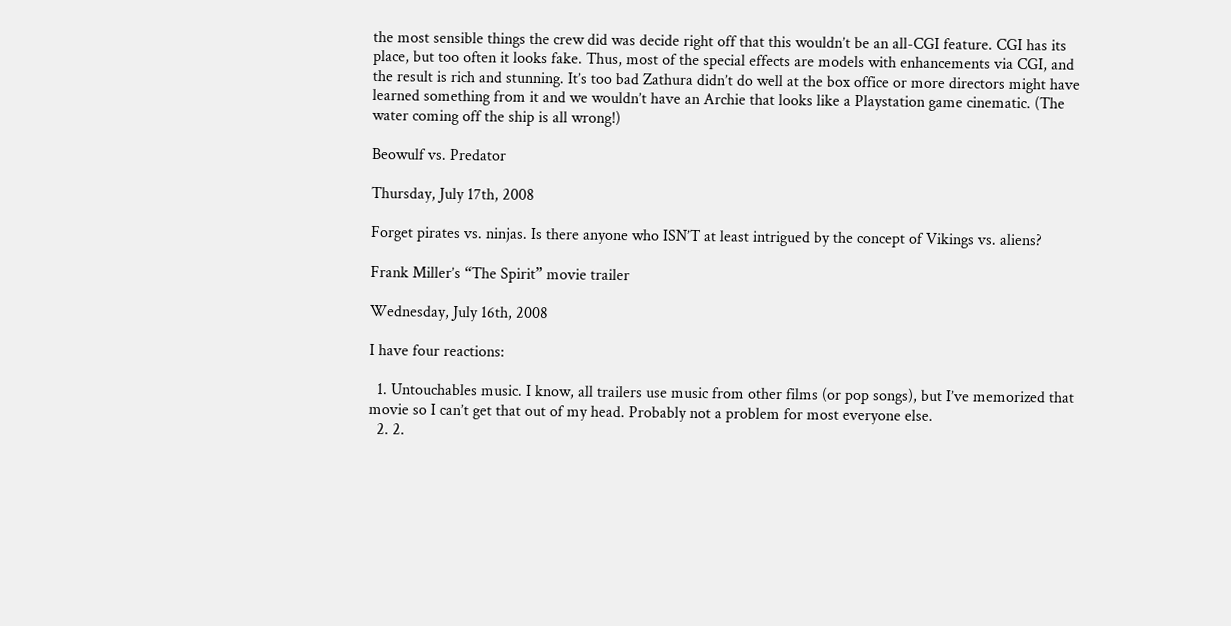the most sensible things the crew did was decide right off that this wouldn’t be an all-CGI feature. CGI has its place, but too often it looks fake. Thus, most of the special effects are models with enhancements via CGI, and the result is rich and stunning. It’s too bad Zathura didn’t do well at the box office or more directors might have learned something from it and we wouldn’t have an Archie that looks like a Playstation game cinematic. (The water coming off the ship is all wrong!)

Beowulf vs. Predator

Thursday, July 17th, 2008

Forget pirates vs. ninjas. Is there anyone who ISN’T at least intrigued by the concept of Vikings vs. aliens?

Frank Miller’s “The Spirit” movie trailer

Wednesday, July 16th, 2008

I have four reactions:

  1. Untouchables music. I know, all trailers use music from other films (or pop songs), but I’ve memorized that movie so I can’t get that out of my head. Probably not a problem for most everyone else.
  2. 2.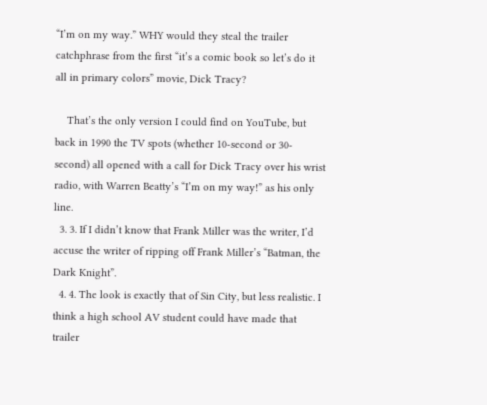“I’m on my way.” WHY would they steal the trailer catchphrase from the first “it’s a comic book so let’s do it all in primary colors” movie, Dick Tracy?

    That’s the only version I could find on YouTube, but back in 1990 the TV spots (whether 10-second or 30-second) all opened with a call for Dick Tracy over his wrist radio, with Warren Beatty’s “I’m on my way!” as his only line.
  3. 3. If I didn’t know that Frank Miller was the writer, I’d accuse the writer of ripping off Frank Miller’s “Batman, the Dark Knight”.
  4. 4. The look is exactly that of Sin City, but less realistic. I think a high school AV student could have made that trailer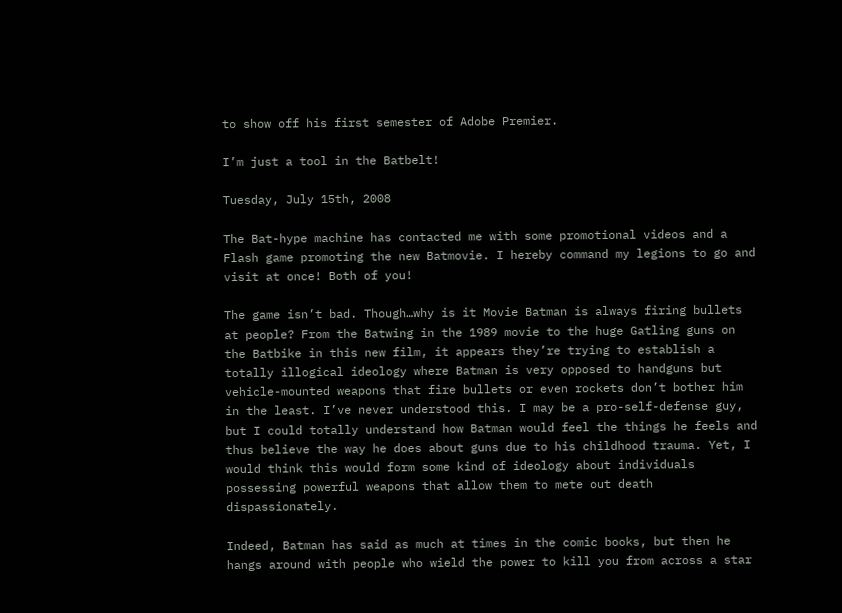to show off his first semester of Adobe Premier.

I’m just a tool in the Batbelt!

Tuesday, July 15th, 2008

The Bat-hype machine has contacted me with some promotional videos and a Flash game promoting the new Batmovie. I hereby command my legions to go and visit at once! Both of you!

The game isn’t bad. Though…why is it Movie Batman is always firing bullets at people? From the Batwing in the 1989 movie to the huge Gatling guns on the Batbike in this new film, it appears they’re trying to establish a totally illogical ideology where Batman is very opposed to handguns but vehicle-mounted weapons that fire bullets or even rockets don’t bother him in the least. I’ve never understood this. I may be a pro-self-defense guy, but I could totally understand how Batman would feel the things he feels and thus believe the way he does about guns due to his childhood trauma. Yet, I would think this would form some kind of ideology about individuals possessing powerful weapons that allow them to mete out death dispassionately.

Indeed, Batman has said as much at times in the comic books, but then he hangs around with people who wield the power to kill you from across a star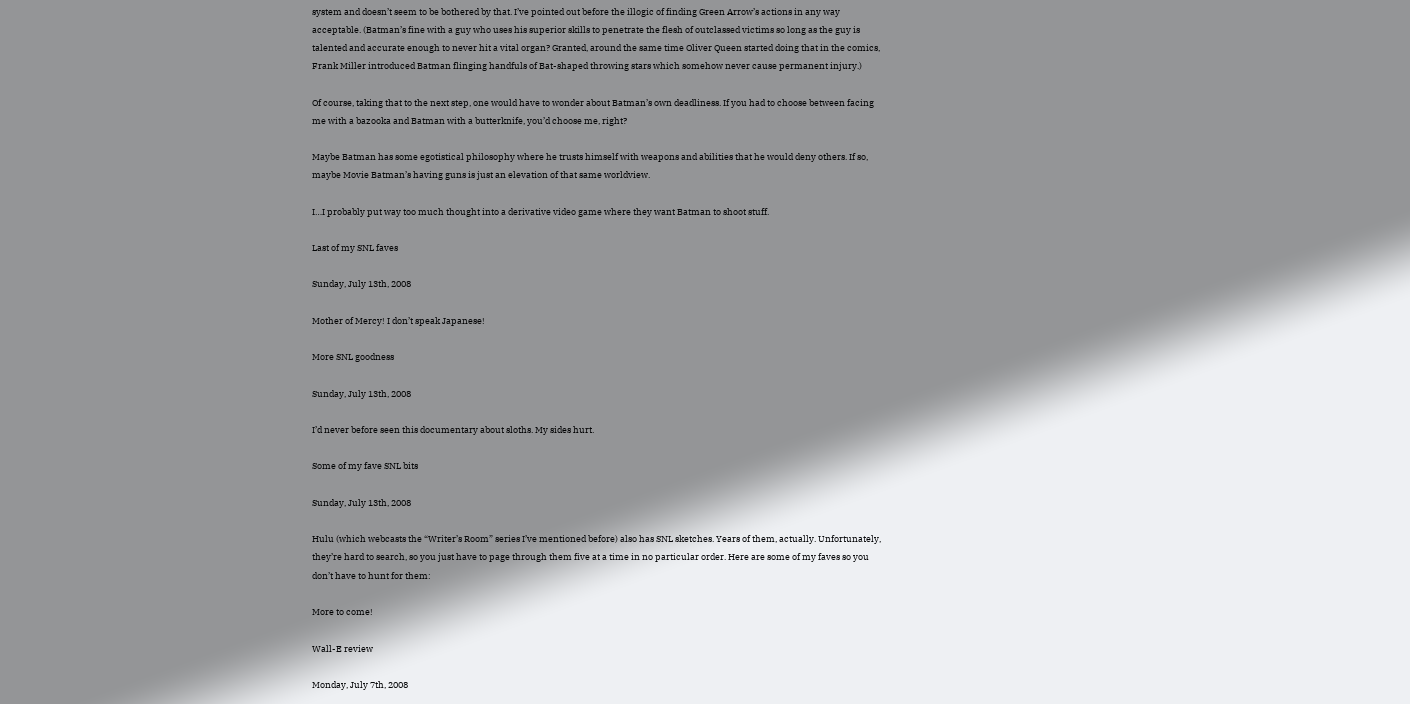system and doesn’t seem to be bothered by that. I’ve pointed out before the illogic of finding Green Arrow’s actions in any way acceptable. (Batman’s fine with a guy who uses his superior skills to penetrate the flesh of outclassed victims so long as the guy is talented and accurate enough to never hit a vital organ? Granted, around the same time Oliver Queen started doing that in the comics, Frank Miller introduced Batman flinging handfuls of Bat-shaped throwing stars which somehow never cause permanent injury.)

Of course, taking that to the next step, one would have to wonder about Batman’s own deadliness. If you had to choose between facing me with a bazooka and Batman with a butterknife, you’d choose me, right?

Maybe Batman has some egotistical philosophy where he trusts himself with weapons and abilities that he would deny others. If so, maybe Movie Batman’s having guns is just an elevation of that same worldview.

I…I probably put way too much thought into a derivative video game where they want Batman to shoot stuff.

Last of my SNL faves

Sunday, July 13th, 2008

Mother of Mercy! I don’t speak Japanese!

More SNL goodness

Sunday, July 13th, 2008

I’d never before seen this documentary about sloths. My sides hurt.

Some of my fave SNL bits

Sunday, July 13th, 2008

Hulu (which webcasts the “Writer’s Room” series I’ve mentioned before) also has SNL sketches. Years of them, actually. Unfortunately, they’re hard to search, so you just have to page through them five at a time in no particular order. Here are some of my faves so you don’t have to hunt for them:

More to come!

Wall-E review

Monday, July 7th, 2008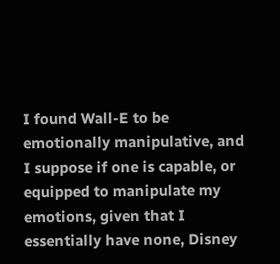I found Wall-E to be emotionally manipulative, and I suppose if one is capable, or equipped to manipulate my emotions, given that I essentially have none, Disney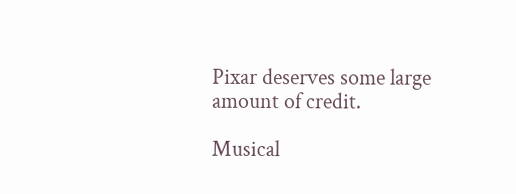Pixar deserves some large amount of credit.

Musical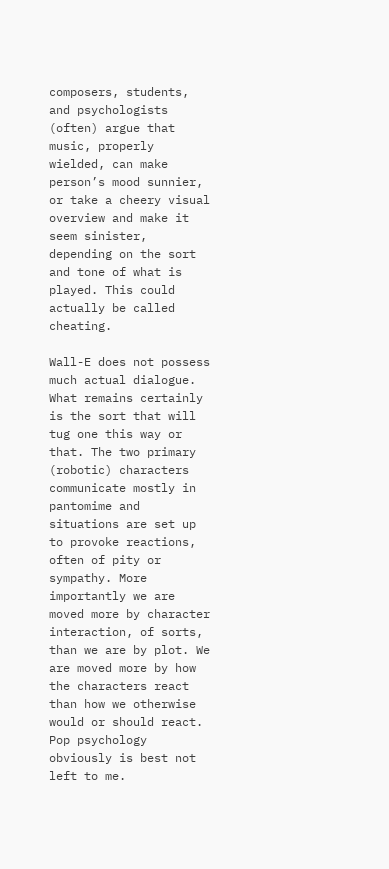composers, students, and psychologists (often) argue that music, properly wielded, can make person’s mood sunnier, or take a cheery visual overview and make it seem sinister, depending on the sort and tone of what is played. This could actually be called cheating.

Wall-E does not possess much actual dialogue. What remains certainly is the sort that will tug one this way or that. The two primary (robotic) characters communicate mostly in pantomime and situations are set up to provoke reactions, often of pity or sympathy. More importantly we are moved more by character interaction, of sorts, than we are by plot. We are moved more by how the characters react than how we otherwise would or should react. Pop psychology obviously is best not left to me.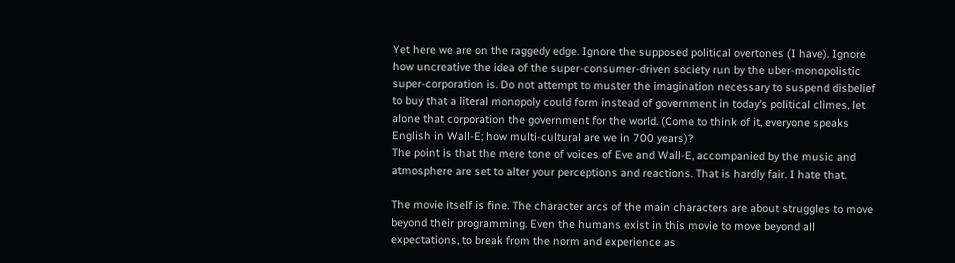Yet here we are on the raggedy edge. Ignore the supposed political overtones (I have). Ignore how uncreative the idea of the super-consumer-driven society run by the uber-monopolistic super-corporation is. Do not attempt to muster the imagination necessary to suspend disbelief to buy that a literal monopoly could form instead of government in today’s political climes, let alone that corporation the government for the world. (Come to think of it, everyone speaks English in Wall-E; how multi-cultural are we in 700 years)?
The point is that the mere tone of voices of Eve and Wall-E, accompanied by the music and atmosphere are set to alter your perceptions and reactions. That is hardly fair. I hate that.

The movie itself is fine. The character arcs of the main characters are about struggles to move beyond their programming. Even the humans exist in this movie to move beyond all expectations, to break from the norm and experience as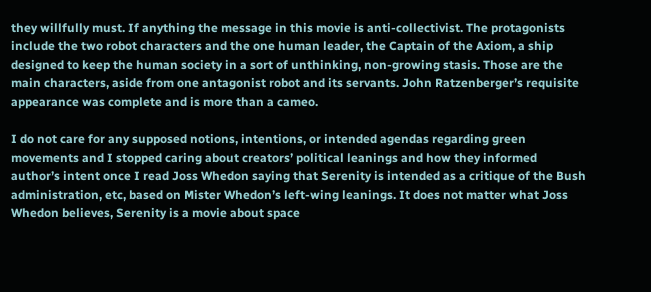they willfully must. If anything the message in this movie is anti-collectivist. The protagonists include the two robot characters and the one human leader, the Captain of the Axiom, a ship designed to keep the human society in a sort of unthinking, non-growing stasis. Those are the main characters, aside from one antagonist robot and its servants. John Ratzenberger’s requisite appearance was complete and is more than a cameo.

I do not care for any supposed notions, intentions, or intended agendas regarding green movements and I stopped caring about creators’ political leanings and how they informed author’s intent once I read Joss Whedon saying that Serenity is intended as a critique of the Bush administration, etc, based on Mister Whedon’s left-wing leanings. It does not matter what Joss Whedon believes, Serenity is a movie about space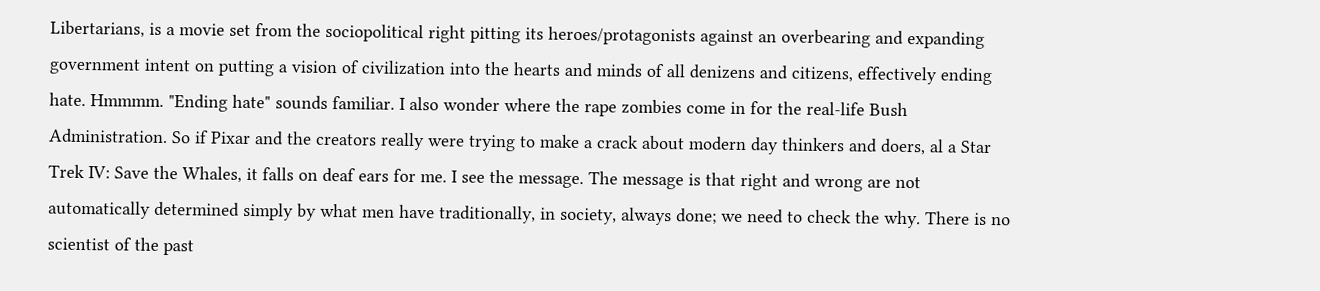Libertarians, is a movie set from the sociopolitical right pitting its heroes/protagonists against an overbearing and expanding government intent on putting a vision of civilization into the hearts and minds of all denizens and citizens, effectively ending hate. Hmmmm. "Ending hate" sounds familiar. I also wonder where the rape zombies come in for the real-life Bush Administration. So if Pixar and the creators really were trying to make a crack about modern day thinkers and doers, al a Star Trek IV: Save the Whales, it falls on deaf ears for me. I see the message. The message is that right and wrong are not automatically determined simply by what men have traditionally, in society, always done; we need to check the why. There is no scientist of the past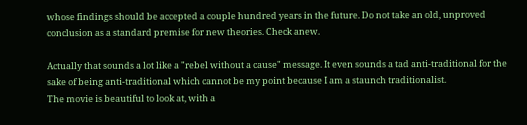whose findings should be accepted a couple hundred years in the future. Do not take an old, unproved conclusion as a standard premise for new theories. Check anew.

Actually that sounds a lot like a "rebel without a cause" message. It even sounds a tad anti-traditional for the sake of being anti-traditional which cannot be my point because I am a staunch traditionalist.
The movie is beautiful to look at, with a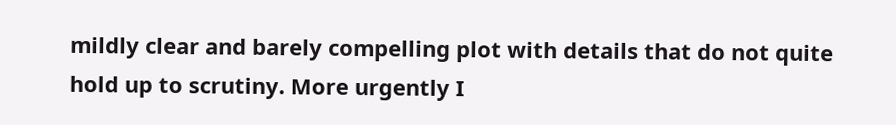mildly clear and barely compelling plot with details that do not quite hold up to scrutiny. More urgently I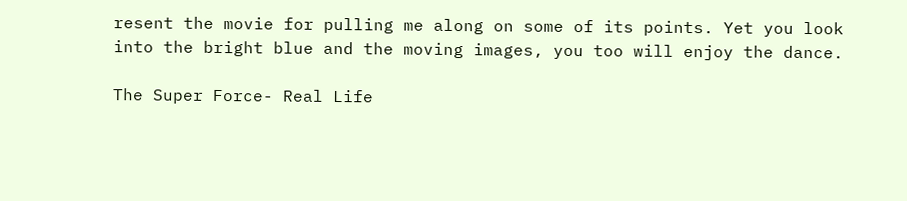resent the movie for pulling me along on some of its points. Yet you look into the bright blue and the moving images, you too will enjoy the dance.

The Super Force- Real Life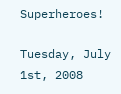Superheroes!

Tuesday, July 1st, 2008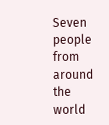Seven people from around the world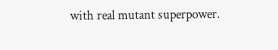with real mutant superpower.